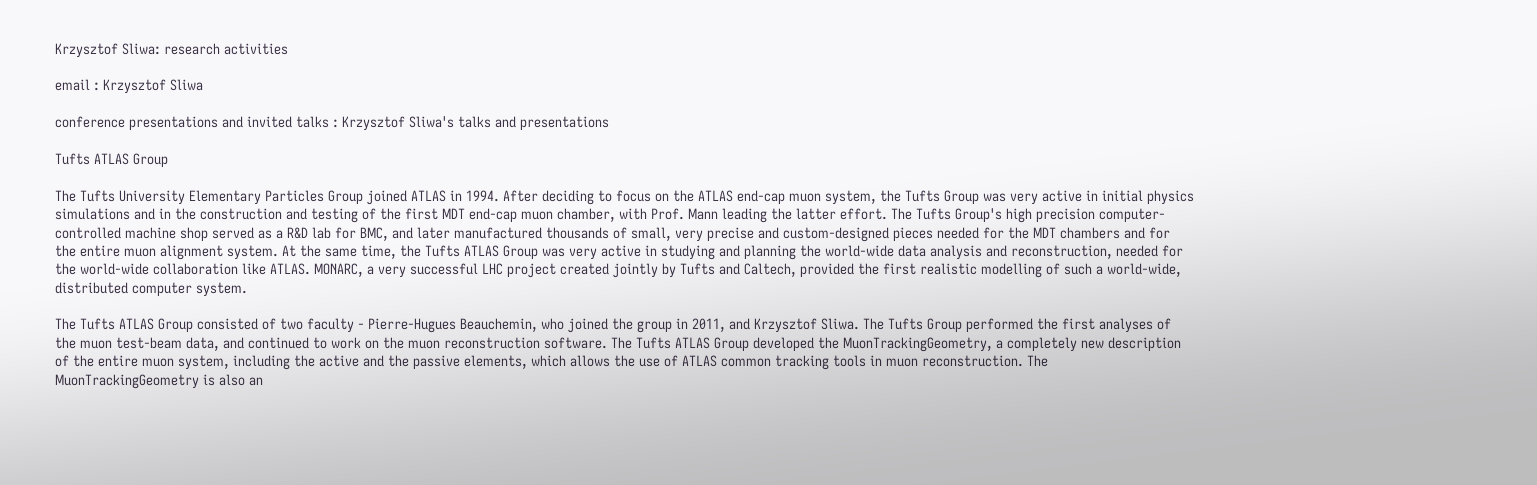Krzysztof Sliwa: research activities

email : Krzysztof Sliwa

conference presentations and invited talks : Krzysztof Sliwa's talks and presentations

Tufts ATLAS Group

The Tufts University Elementary Particles Group joined ATLAS in 1994. After deciding to focus on the ATLAS end-cap muon system, the Tufts Group was very active in initial physics simulations and in the construction and testing of the first MDT end-cap muon chamber, with Prof. Mann leading the latter effort. The Tufts Group's high precision computer-controlled machine shop served as a R&D lab for BMC, and later manufactured thousands of small, very precise and custom-designed pieces needed for the MDT chambers and for the entire muon alignment system. At the same time, the Tufts ATLAS Group was very active in studying and planning the world-wide data analysis and reconstruction, needed for the world-wide collaboration like ATLAS. MONARC, a very successful LHC project created jointly by Tufts and Caltech, provided the first realistic modelling of such a world-wide, distributed computer system.

The Tufts ATLAS Group consisted of two faculty - Pierre-Hugues Beauchemin, who joined the group in 2011, and Krzysztof Sliwa. The Tufts Group performed the first analyses of the muon test-beam data, and continued to work on the muon reconstruction software. The Tufts ATLAS Group developed the MuonTrackingGeometry, a completely new description of the entire muon system, including the active and the passive elements, which allows the use of ATLAS common tracking tools in muon reconstruction. The MuonTrackingGeometry is also an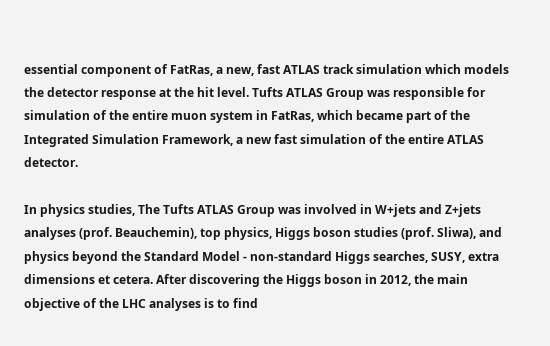essential component of FatRas, a new, fast ATLAS track simulation which models the detector response at the hit level. Tufts ATLAS Group was responsible for simulation of the entire muon system in FatRas, which became part of the Integrated Simulation Framework, a new fast simulation of the entire ATLAS detector.

In physics studies, The Tufts ATLAS Group was involved in W+jets and Z+jets analyses (prof. Beauchemin), top physics, Higgs boson studies (prof. Sliwa), and physics beyond the Standard Model - non-standard Higgs searches, SUSY, extra dimensions et cetera. After discovering the Higgs boson in 2012, the main objective of the LHC analyses is to find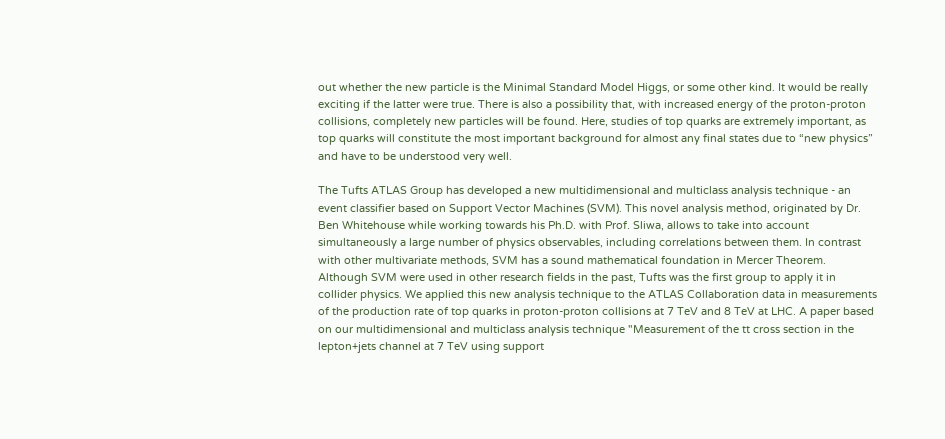out whether the new particle is the Minimal Standard Model Higgs, or some other kind. It would be really exciting if the latter were true. There is also a possibility that, with increased energy of the proton-proton collisions, completely new particles will be found. Here, studies of top quarks are extremely important, as top quarks will constitute the most important background for almost any final states due to “new physics” and have to be understood very well.

The Tufts ATLAS Group has developed a new multidimensional and multiclass analysis technique - an event classifier based on Support Vector Machines (SVM). This novel analysis method, originated by Dr. Ben Whitehouse while working towards his Ph.D. with Prof. Sliwa, allows to take into account simultaneously a large number of physics observables, including correlations between them. In contrast with other multivariate methods, SVM has a sound mathematical foundation in Mercer Theorem. Although SVM were used in other research fields in the past, Tufts was the first group to apply it in collider physics. We applied this new analysis technique to the ATLAS Collaboration data in measurements of the production rate of top quarks in proton-proton collisions at 7 TeV and 8 TeV at LHC. A paper based on our multidimensional and multiclass analysis technique "Measurement of the tt cross section in the lepton+jets channel at 7 TeV using support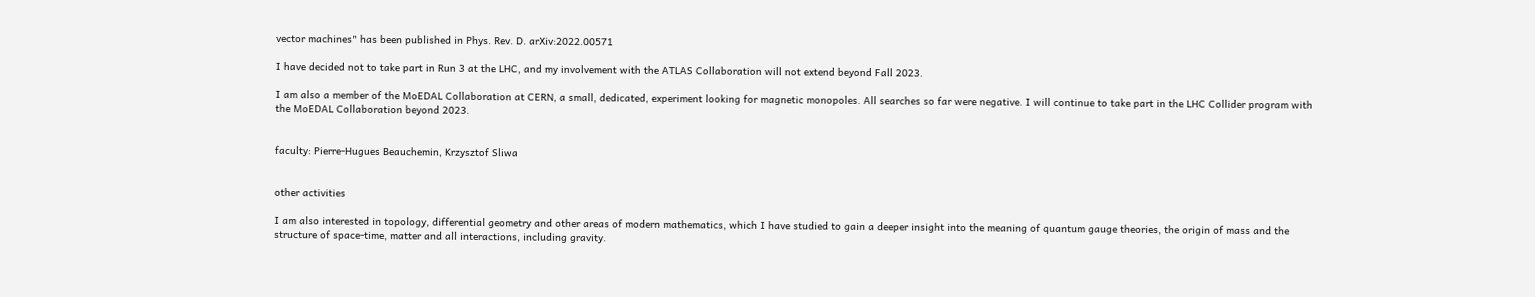vector machines" has been published in Phys. Rev. D. arXiv:2022.00571

I have decided not to take part in Run 3 at the LHC, and my involvement with the ATLAS Collaboration will not extend beyond Fall 2023.

I am also a member of the MoEDAL Collaboration at CERN, a small, dedicated, experiment looking for magnetic monopoles. All searches so far were negative. I will continue to take part in the LHC Collider program with the MoEDAL Collaboration beyond 2023.


faculty: Pierre-Hugues Beauchemin, Krzysztof Sliwa


other activities

I am also interested in topology, differential geometry and other areas of modern mathematics, which I have studied to gain a deeper insight into the meaning of quantum gauge theories, the origin of mass and the structure of space-time, matter and all interactions, including gravity.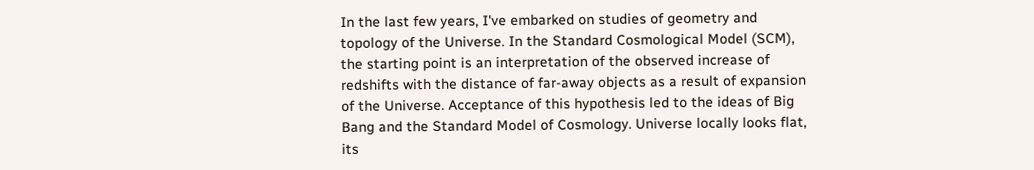In the last few years, I've embarked on studies of geometry and topology of the Universe. In the Standard Cosmological Model (SCM), the starting point is an interpretation of the observed increase of redshifts with the distance of far-away objects as a result of expansion of the Universe. Acceptance of this hypothesis led to the ideas of Big Bang and the Standard Model of Cosmology. Universe locally looks flat, its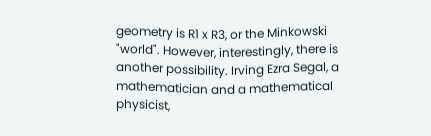geometry is R1 x R3, or the Minkowski "world". However, interestingly, there is another possibility. Irving Ezra Segal, a mathematician and a mathematical physicist,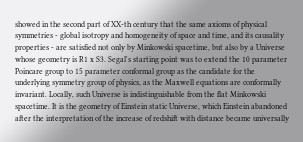showed in the second part of XX-th century that the same axioms of physical symmetries - global isotropy and homogeneity of space and time, and its causality properties - are satisfied not only by Minkowski spacetime, but also by a Universe whose geometry is R1 x S3. Segal's starting point was to extend the 10 parameter Poincare group to 15 parameter conformal group as the candidate for the underlying symmetry group of physics, as the Maxwell equations are conformally invariant. Locally, such Universe is indistinguishable from the flat Minkowski spacetime. It is the geometry of Einstein static Universe, which Einstein abandoned after the interpretation of the increase of redshift with distance became universally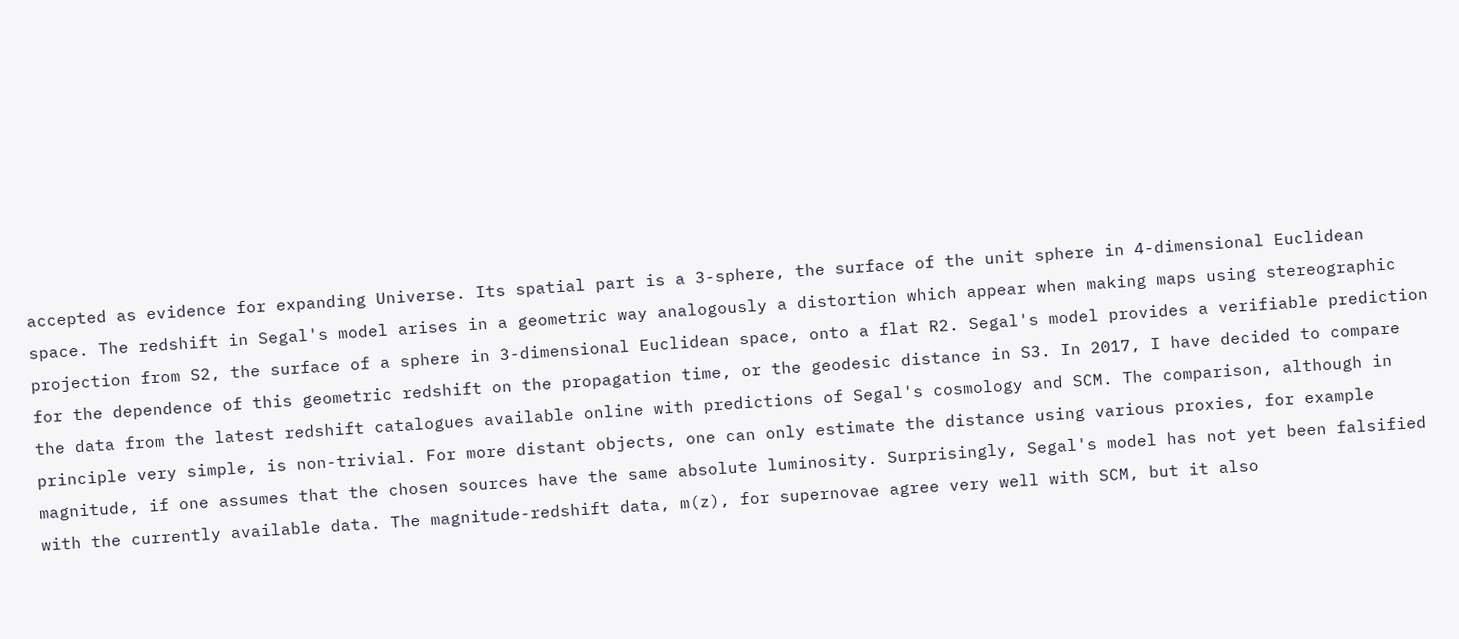accepted as evidence for expanding Universe. Its spatial part is a 3-sphere, the surface of the unit sphere in 4-dimensional Euclidean space. The redshift in Segal's model arises in a geometric way analogously a distortion which appear when making maps using stereographic projection from S2, the surface of a sphere in 3-dimensional Euclidean space, onto a flat R2. Segal's model provides a verifiable prediction for the dependence of this geometric redshift on the propagation time, or the geodesic distance in S3. In 2017, I have decided to compare the data from the latest redshift catalogues available online with predictions of Segal's cosmology and SCM. The comparison, although in principle very simple, is non-trivial. For more distant objects, one can only estimate the distance using various proxies, for example magnitude, if one assumes that the chosen sources have the same absolute luminosity. Surprisingly, Segal's model has not yet been falsified with the currently available data. The magnitude-redshift data, m(z), for supernovae agree very well with SCM, but it also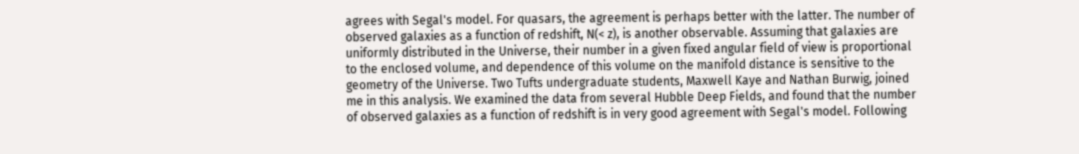agrees with Segal's model. For quasars, the agreement is perhaps better with the latter. The number of observed galaxies as a function of redshift, N(< z), is another observable. Assuming that galaxies are uniformly distributed in the Universe, their number in a given fixed angular field of view is proportional to the enclosed volume, and dependence of this volume on the manifold distance is sensitive to the geometry of the Universe. Two Tufts undergraduate students, Maxwell Kaye and Nathan Burwig, joined me in this analysis. We examined the data from several Hubble Deep Fields, and found that the number of observed galaxies as a function of redshift is in very good agreement with Segal's model. Following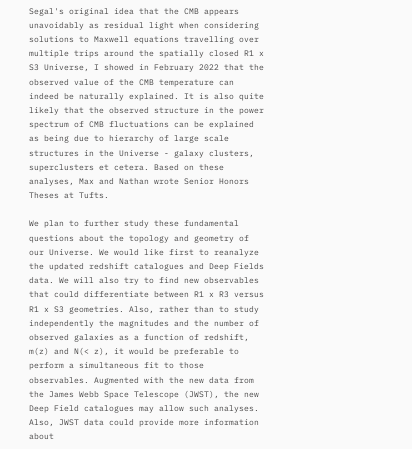Segal's original idea that the CMB appears unavoidably as residual light when considering solutions to Maxwell equations travelling over multiple trips around the spatially closed R1 x S3 Universe, I showed in February 2022 that the observed value of the CMB temperature can indeed be naturally explained. It is also quite likely that the observed structure in the power spectrum of CMB fluctuations can be explained as being due to hierarchy of large scale structures in the Universe - galaxy clusters, superclusters et cetera. Based on these analyses, Max and Nathan wrote Senior Honors Theses at Tufts.

We plan to further study these fundamental questions about the topology and geometry of our Universe. We would like first to reanalyze the updated redshift catalogues and Deep Fields data. We will also try to find new observables that could differentiate between R1 x R3 versus R1 x S3 geometries. Also, rather than to study independently the magnitudes and the number of observed galaxies as a function of redshift, m(z) and N(< z), it would be preferable to perform a simultaneous fit to those observables. Augmented with the new data from the James Webb Space Telescope (JWST), the new Deep Field catalogues may allow such analyses. Also, JWST data could provide more information about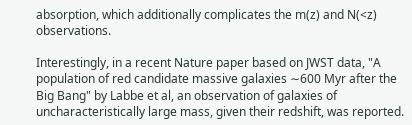absorption, which additionally complicates the m(z) and N(<z) observations.

Interestingly, in a recent Nature paper based on JWST data, "A population of red candidate massive galaxies ∼600 Myr after the Big Bang" by Labbe et al, an observation of galaxies of uncharacteristically large mass, given their redshift, was reported.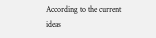According to the current ideas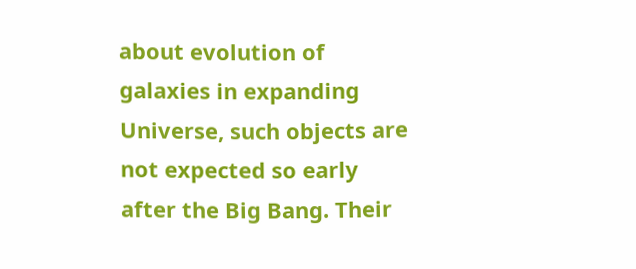about evolution of galaxies in expanding Universe, such objects are not expected so early after the Big Bang. Their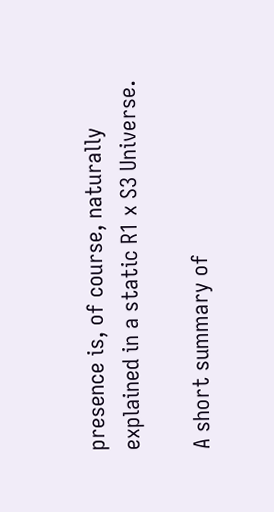presence is, of course, naturally explained in a static R1 x S3 Universe.

A short summary of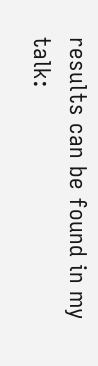results can be found in my talk: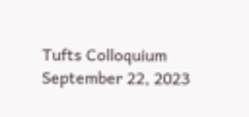Tufts Colloquium September 22, 2023